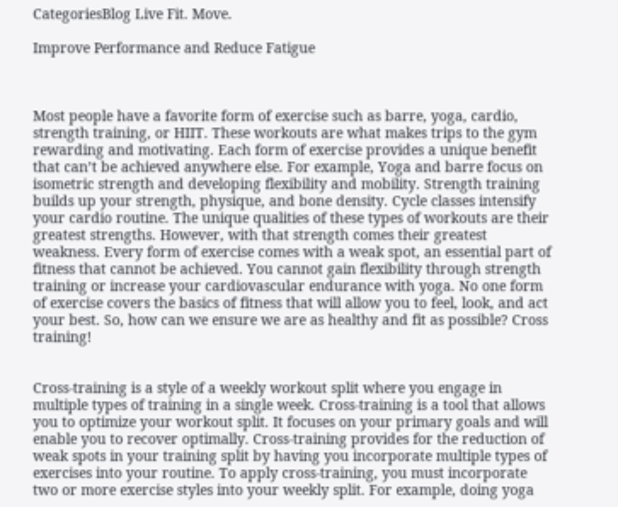CategoriesBlog Live Fit. Move.

Improve Performance and Reduce Fatigue



Most people have a favorite form of exercise such as barre, yoga, cardio, strength training, or HIIT. These workouts are what makes trips to the gym rewarding and motivating. Each form of exercise provides a unique benefit that can’t be achieved anywhere else. For example, Yoga and barre focus on isometric strength and developing flexibility and mobility. Strength training builds up your strength, physique, and bone density. Cycle classes intensify your cardio routine. The unique qualities of these types of workouts are their greatest strengths. However, with that strength comes their greatest weakness. Every form of exercise comes with a weak spot, an essential part of fitness that cannot be achieved. You cannot gain flexibility through strength training or increase your cardiovascular endurance with yoga. No one form of exercise covers the basics of fitness that will allow you to feel, look, and act your best. So, how can we ensure we are as healthy and fit as possible? Cross training!


Cross-training is a style of a weekly workout split where you engage in multiple types of training in a single week. Cross-training is a tool that allows you to optimize your workout split. It focuses on your primary goals and will enable you to recover optimally. Cross-training provides for the reduction of weak spots in your training split by having you incorporate multiple types of exercises into your routine. To apply cross-training, you must incorporate two or more exercise styles into your weekly split. For example, doing yoga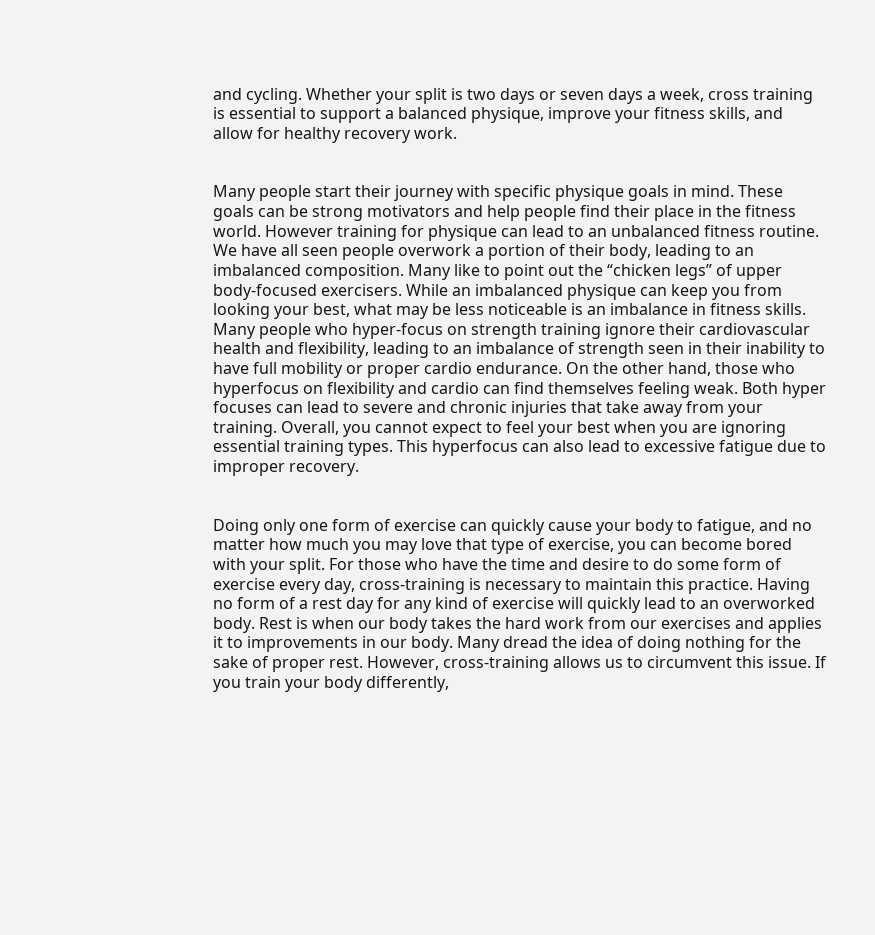and cycling. Whether your split is two days or seven days a week, cross training is essential to support a balanced physique, improve your fitness skills, and allow for healthy recovery work.


Many people start their journey with specific physique goals in mind. These goals can be strong motivators and help people find their place in the fitness world. However training for physique can lead to an unbalanced fitness routine. We have all seen people overwork a portion of their body, leading to an imbalanced composition. Many like to point out the “chicken legs” of upper body-focused exercisers. While an imbalanced physique can keep you from looking your best, what may be less noticeable is an imbalance in fitness skills. Many people who hyper-focus on strength training ignore their cardiovascular health and flexibility, leading to an imbalance of strength seen in their inability to have full mobility or proper cardio endurance. On the other hand, those who hyperfocus on flexibility and cardio can find themselves feeling weak. Both hyper focuses can lead to severe and chronic injuries that take away from your training. Overall, you cannot expect to feel your best when you are ignoring essential training types. This hyperfocus can also lead to excessive fatigue due to improper recovery.


Doing only one form of exercise can quickly cause your body to fatigue, and no matter how much you may love that type of exercise, you can become bored with your split. For those who have the time and desire to do some form of exercise every day, cross-training is necessary to maintain this practice. Having no form of a rest day for any kind of exercise will quickly lead to an overworked body. Rest is when our body takes the hard work from our exercises and applies it to improvements in our body. Many dread the idea of doing nothing for the sake of proper rest. However, cross-training allows us to circumvent this issue. If you train your body differently,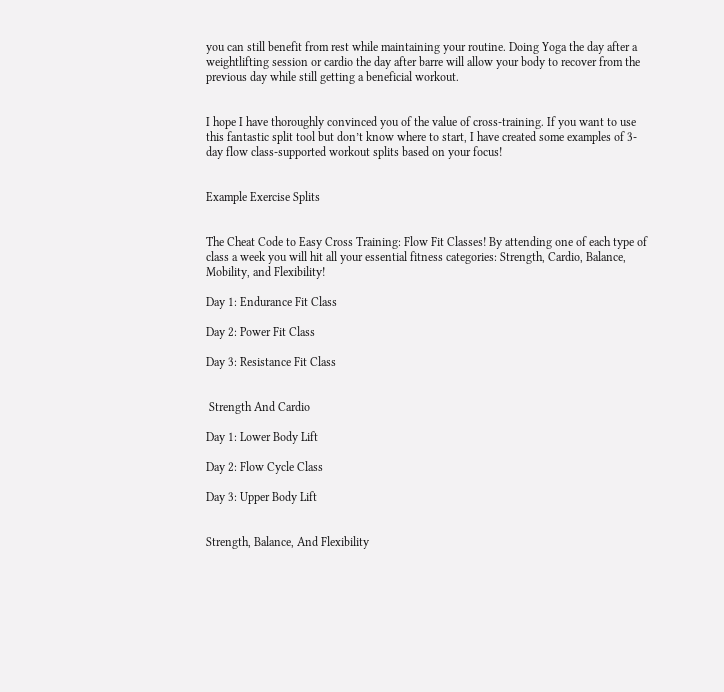you can still benefit from rest while maintaining your routine. Doing Yoga the day after a weightlifting session or cardio the day after barre will allow your body to recover from the previous day while still getting a beneficial workout.


I hope I have thoroughly convinced you of the value of cross-training. If you want to use this fantastic split tool but don’t know where to start, I have created some examples of 3-day flow class-supported workout splits based on your focus!


Example Exercise Splits


The Cheat Code to Easy Cross Training: Flow Fit Classes! By attending one of each type of class a week you will hit all your essential fitness categories: Strength, Cardio, Balance, Mobility, and Flexibility!

Day 1: Endurance Fit Class

Day 2: Power Fit Class

Day 3: Resistance Fit Class


 Strength And Cardio

Day 1: Lower Body Lift

Day 2: Flow Cycle Class

Day 3: Upper Body Lift


Strength, Balance, And Flexibility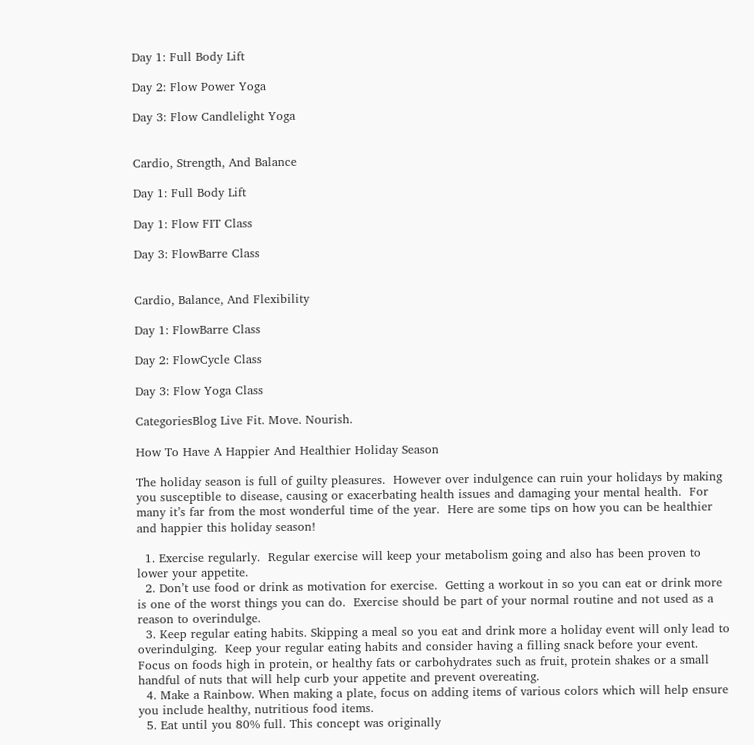Day 1: Full Body Lift

Day 2: Flow Power Yoga

Day 3: Flow Candlelight Yoga


Cardio, Strength, And Balance

Day 1: Full Body Lift

Day 1: Flow FIT Class

Day 3: FlowBarre Class


Cardio, Balance, And Flexibility

Day 1: FlowBarre Class

Day 2: FlowCycle Class

Day 3: Flow Yoga Class

CategoriesBlog Live Fit. Move. Nourish.

How To Have A Happier And Healthier Holiday Season

The holiday season is full of guilty pleasures.  However over indulgence can ruin your holidays by making you susceptible to disease, causing or exacerbating health issues and damaging your mental health.  For many it’s far from the most wonderful time of the year.  Here are some tips on how you can be healthier and happier this holiday season!

  1. Exercise regularly.  Regular exercise will keep your metabolism going and also has been proven to lower your appetite.
  2. Don’t use food or drink as motivation for exercise.  Getting a workout in so you can eat or drink more is one of the worst things you can do.  Exercise should be part of your normal routine and not used as a reason to overindulge.
  3. Keep regular eating habits. Skipping a meal so you eat and drink more a holiday event will only lead to overindulging.  Keep your regular eating habits and consider having a filling snack before your event.  Focus on foods high in protein, or healthy fats or carbohydrates such as fruit, protein shakes or a small handful of nuts that will help curb your appetite and prevent overeating.
  4. Make a Rainbow. When making a plate, focus on adding items of various colors which will help ensure you include healthy, nutritious food items.
  5. Eat until you 80% full. This concept was originally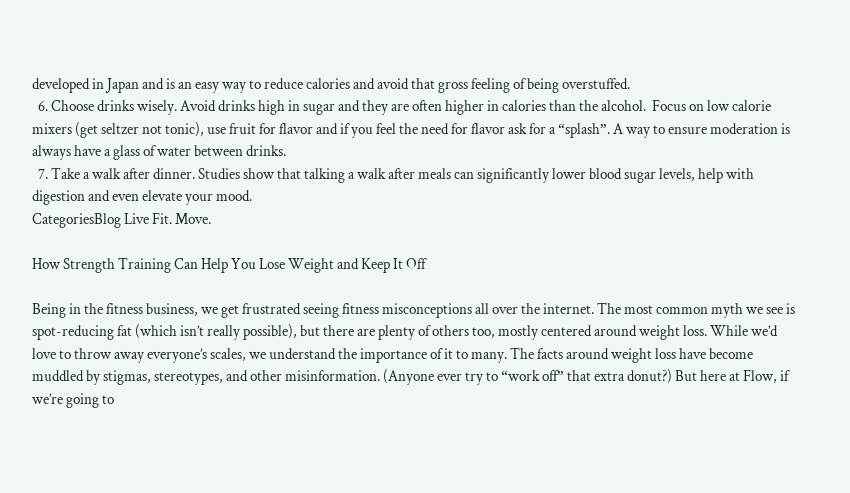developed in Japan and is an easy way to reduce calories and avoid that gross feeling of being overstuffed.
  6. Choose drinks wisely. Avoid drinks high in sugar and they are often higher in calories than the alcohol.  Focus on low calorie mixers (get seltzer not tonic), use fruit for flavor and if you feel the need for flavor ask for a “splash”. A way to ensure moderation is always have a glass of water between drinks.
  7. Take a walk after dinner. Studies show that talking a walk after meals can significantly lower blood sugar levels, help with digestion and even elevate your mood.
CategoriesBlog Live Fit. Move.

How Strength Training Can Help You Lose Weight and Keep It Off

Being in the fitness business, we get frustrated seeing fitness misconceptions all over the internet. The most common myth we see is spot-reducing fat (which isn’t really possible), but there are plenty of others too, mostly centered around weight loss. While we’d love to throw away everyone’s scales, we understand the importance of it to many. The facts around weight loss have become muddled by stigmas, stereotypes, and other misinformation. (Anyone ever try to “work off” that extra donut?) But here at Flow, if we’re going to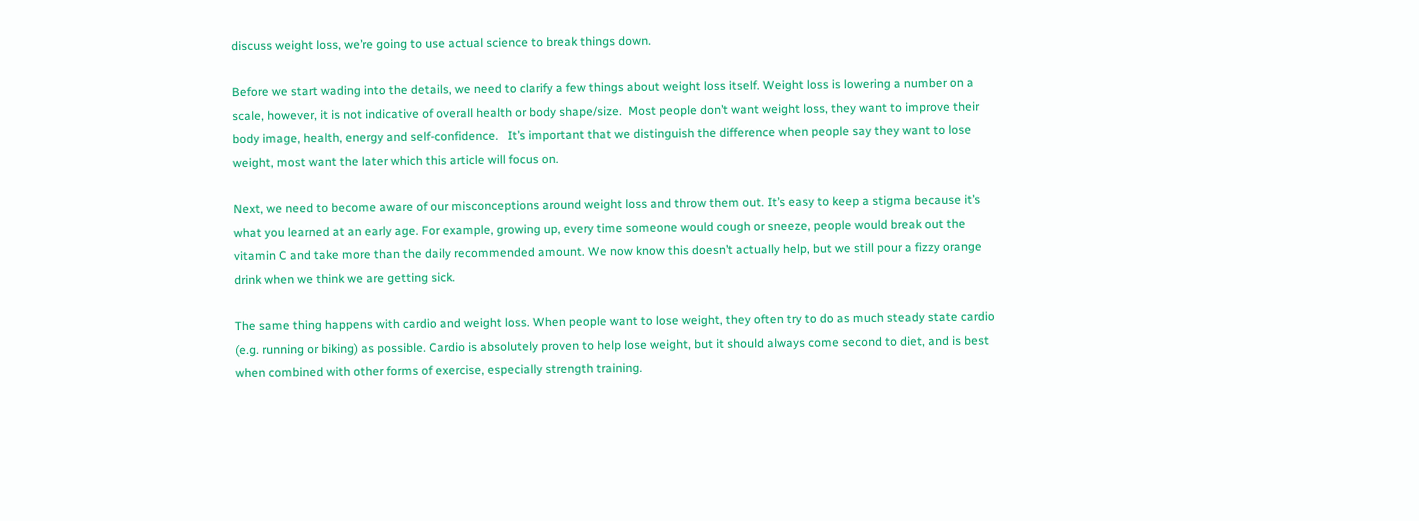discuss weight loss, we’re going to use actual science to break things down.

Before we start wading into the details, we need to clarify a few things about weight loss itself. Weight loss is lowering a number on a scale, however, it is not indicative of overall health or body shape/size.  Most people don’t want weight loss, they want to improve their body image, health, energy and self-confidence.   It’s important that we distinguish the difference when people say they want to lose weight, most want the later which this article will focus on.

Next, we need to become aware of our misconceptions around weight loss and throw them out. It’s easy to keep a stigma because it’s what you learned at an early age. For example, growing up, every time someone would cough or sneeze, people would break out the vitamin C and take more than the daily recommended amount. We now know this doesn’t actually help, but we still pour a fizzy orange drink when we think we are getting sick.

The same thing happens with cardio and weight loss. When people want to lose weight, they often try to do as much steady state cardio (e.g. running or biking) as possible. Cardio is absolutely proven to help lose weight, but it should always come second to diet, and is best when combined with other forms of exercise, especially strength training.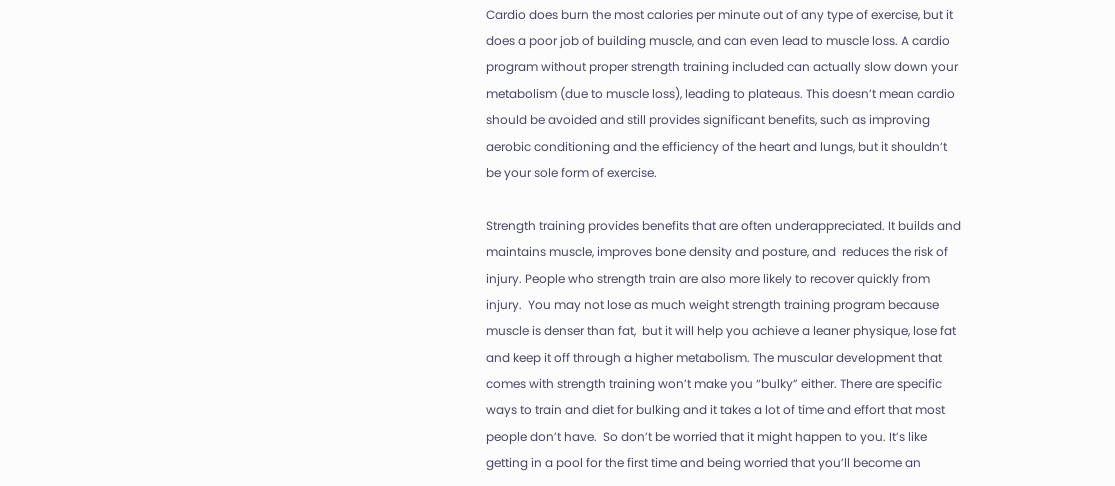Cardio does burn the most calories per minute out of any type of exercise, but it does a poor job of building muscle, and can even lead to muscle loss. A cardio program without proper strength training included can actually slow down your metabolism (due to muscle loss), leading to plateaus. This doesn’t mean cardio should be avoided and still provides significant benefits, such as improving aerobic conditioning and the efficiency of the heart and lungs, but it shouldn’t be your sole form of exercise.

Strength training provides benefits that are often underappreciated. It builds and maintains muscle, improves bone density and posture, and  reduces the risk of injury. People who strength train are also more likely to recover quickly from injury.  You may not lose as much weight strength training program because muscle is denser than fat,  but it will help you achieve a leaner physique, lose fat and keep it off through a higher metabolism. The muscular development that comes with strength training won’t make you “bulky” either. There are specific ways to train and diet for bulking and it takes a lot of time and effort that most people don’t have.  So don’t be worried that it might happen to you. It’s like getting in a pool for the first time and being worried that you’ll become an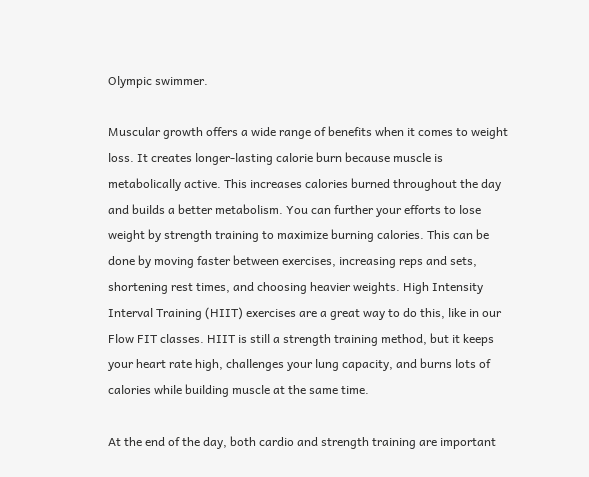Olympic swimmer.

Muscular growth offers a wide range of benefits when it comes to weight loss. It creates longer-lasting calorie burn because muscle is metabolically active. This increases calories burned throughout the day and builds a better metabolism. You can further your efforts to lose weight by strength training to maximize burning calories. This can be done by moving faster between exercises, increasing reps and sets, shortening rest times, and choosing heavier weights. High Intensity Interval Training (HIIT) exercises are a great way to do this, like in our Flow FIT classes. HIIT is still a strength training method, but it keeps your heart rate high, challenges your lung capacity, and burns lots of calories while building muscle at the same time.

At the end of the day, both cardio and strength training are important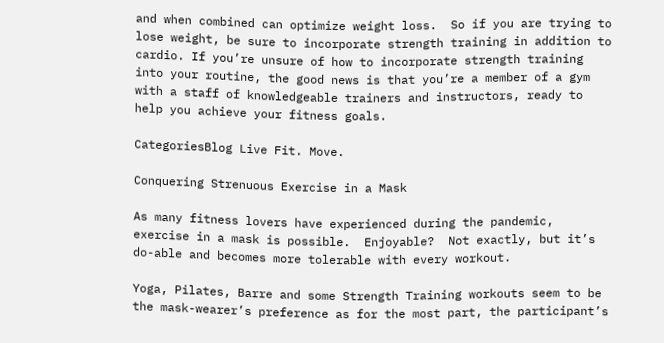and when combined can optimize weight loss.  So if you are trying to lose weight, be sure to incorporate strength training in addition to cardio. If you’re unsure of how to incorporate strength training into your routine, the good news is that you’re a member of a gym with a staff of knowledgeable trainers and instructors, ready to help you achieve your fitness goals.

CategoriesBlog Live Fit. Move.

Conquering Strenuous Exercise in a Mask

As many fitness lovers have experienced during the pandemic, exercise in a mask is possible.  Enjoyable?  Not exactly, but it’s do-able and becomes more tolerable with every workout.

Yoga, Pilates, Barre and some Strength Training workouts seem to be the mask-wearer’s preference as for the most part, the participant’s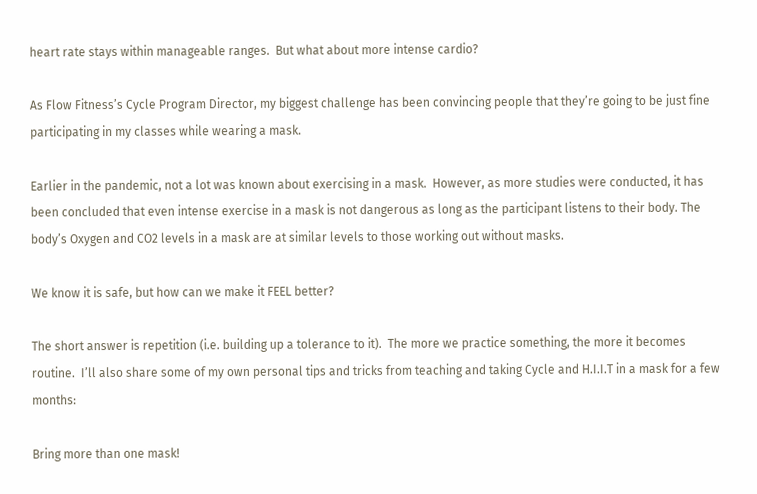heart rate stays within manageable ranges.  But what about more intense cardio?

As Flow Fitness’s Cycle Program Director, my biggest challenge has been convincing people that they’re going to be just fine participating in my classes while wearing a mask.

Earlier in the pandemic, not a lot was known about exercising in a mask.  However, as more studies were conducted, it has been concluded that even intense exercise in a mask is not dangerous as long as the participant listens to their body. The body’s Oxygen and CO2 levels in a mask are at similar levels to those working out without masks.

We know it is safe, but how can we make it FEEL better?

The short answer is repetition (i.e. building up a tolerance to it).  The more we practice something, the more it becomes routine.  I’ll also share some of my own personal tips and tricks from teaching and taking Cycle and H.I.I.T in a mask for a few months:

Bring more than one mask!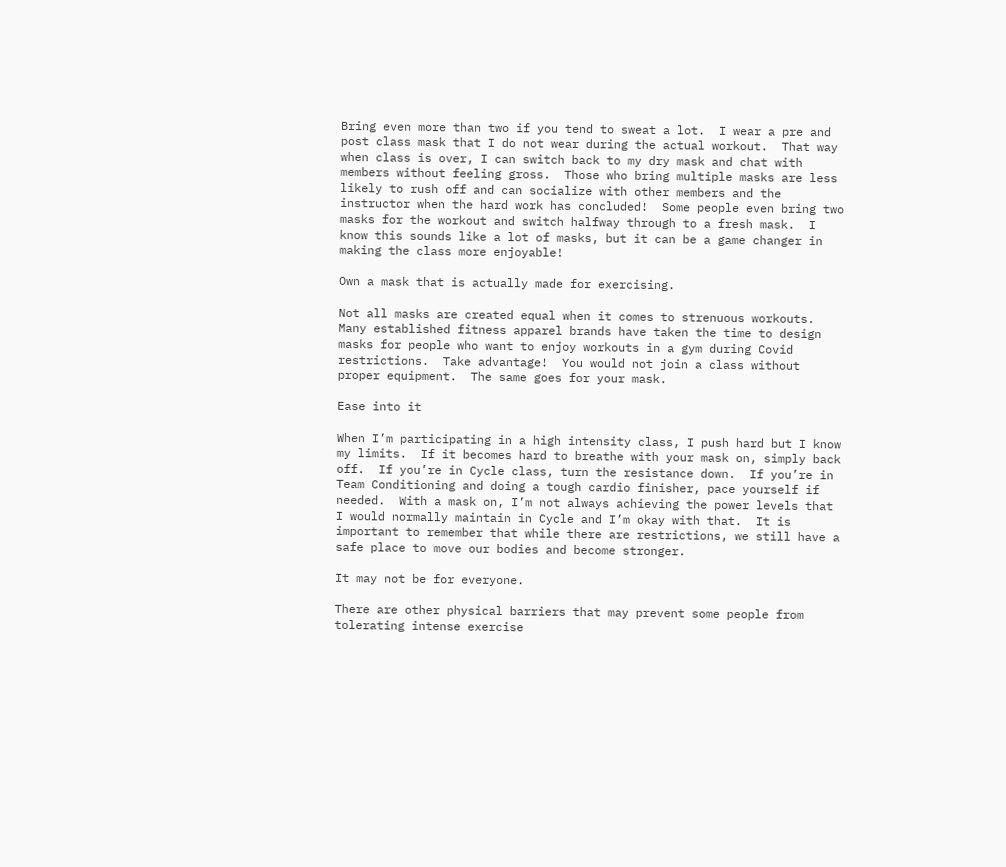Bring even more than two if you tend to sweat a lot.  I wear a pre and post class mask that I do not wear during the actual workout.  That way when class is over, I can switch back to my dry mask and chat with members without feeling gross.  Those who bring multiple masks are less likely to rush off and can socialize with other members and the instructor when the hard work has concluded!  Some people even bring two masks for the workout and switch halfway through to a fresh mask.  I know this sounds like a lot of masks, but it can be a game changer in making the class more enjoyable!

Own a mask that is actually made for exercising.

Not all masks are created equal when it comes to strenuous workouts.  Many established fitness apparel brands have taken the time to design masks for people who want to enjoy workouts in a gym during Covid restrictions.  Take advantage!  You would not join a class without proper equipment.  The same goes for your mask.

Ease into it

When I’m participating in a high intensity class, I push hard but I know my limits.  If it becomes hard to breathe with your mask on, simply back off.  If you’re in Cycle class, turn the resistance down.  If you’re in Team Conditioning and doing a tough cardio finisher, pace yourself if needed.  With a mask on, I’m not always achieving the power levels that I would normally maintain in Cycle and I’m okay with that.  It is important to remember that while there are restrictions, we still have a safe place to move our bodies and become stronger.

It may not be for everyone.

There are other physical barriers that may prevent some people from tolerating intense exercise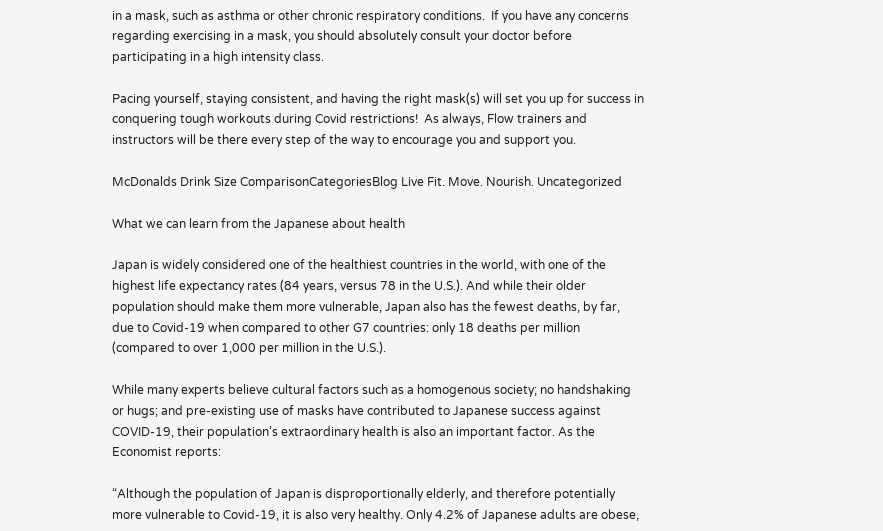in a mask, such as asthma or other chronic respiratory conditions.  If you have any concerns regarding exercising in a mask, you should absolutely consult your doctor before participating in a high intensity class.

Pacing yourself, staying consistent, and having the right mask(s) will set you up for success in conquering tough workouts during Covid restrictions!  As always, Flow trainers and instructors will be there every step of the way to encourage you and support you.

McDonalds Drink Size ComparisonCategoriesBlog Live Fit. Move. Nourish. Uncategorized

What we can learn from the Japanese about health

Japan is widely considered one of the healthiest countries in the world, with one of the highest life expectancy rates (84 years, versus 78 in the U.S.). And while their older population should make them more vulnerable, Japan also has the fewest deaths, by far, due to Covid-19 when compared to other G7 countries: only 18 deaths per million (compared to over 1,000 per million in the U.S.).

While many experts believe cultural factors such as a homogenous society; no handshaking or hugs; and pre-existing use of masks have contributed to Japanese success against COVID-19, their population’s extraordinary health is also an important factor. As the Economist reports:

“Although the population of Japan is disproportionally elderly, and therefore potentially more vulnerable to Covid-19, it is also very healthy. Only 4.2% of Japanese adults are obese,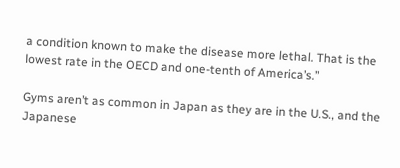a condition known to make the disease more lethal. That is the lowest rate in the OECD and one-tenth of America’s.”

Gyms aren’t as common in Japan as they are in the U.S., and the Japanese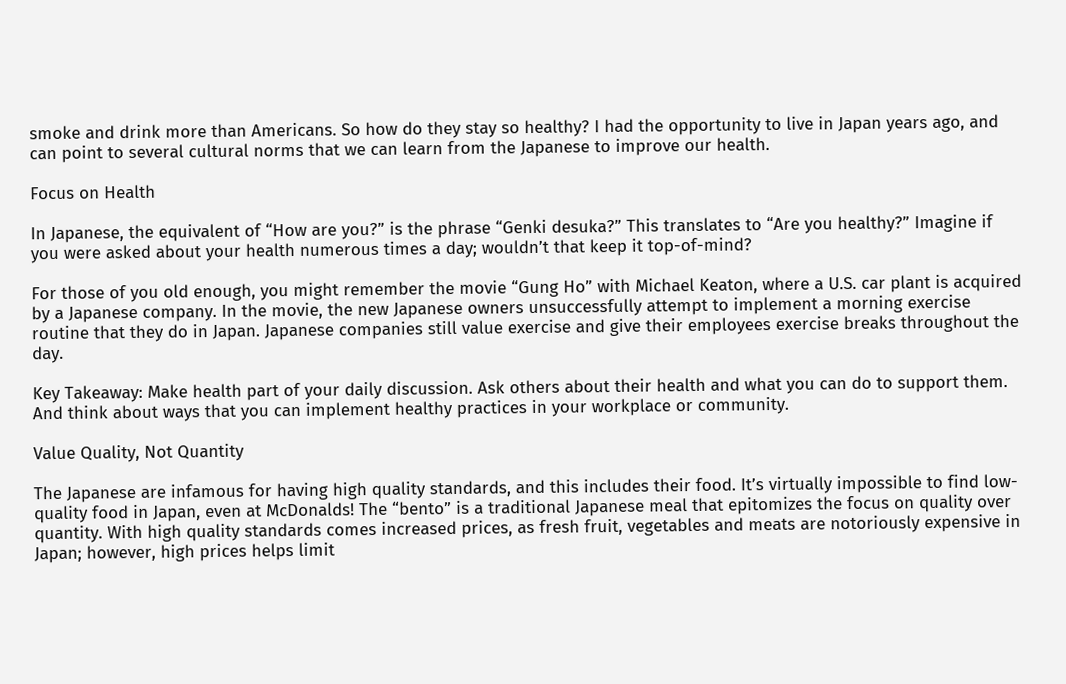smoke and drink more than Americans. So how do they stay so healthy? I had the opportunity to live in Japan years ago, and can point to several cultural norms that we can learn from the Japanese to improve our health.

Focus on Health

In Japanese, the equivalent of “How are you?” is the phrase “Genki desuka?” This translates to “Are you healthy?” Imagine if you were asked about your health numerous times a day; wouldn’t that keep it top-of-mind?

For those of you old enough, you might remember the movie “Gung Ho” with Michael Keaton, where a U.S. car plant is acquired by a Japanese company. In the movie, the new Japanese owners unsuccessfully attempt to implement a morning exercise routine that they do in Japan. Japanese companies still value exercise and give their employees exercise breaks throughout the day.

Key Takeaway: Make health part of your daily discussion. Ask others about their health and what you can do to support them. And think about ways that you can implement healthy practices in your workplace or community.

Value Quality, Not Quantity

The Japanese are infamous for having high quality standards, and this includes their food. It’s virtually impossible to find low-quality food in Japan, even at McDonalds! The “bento” is a traditional Japanese meal that epitomizes the focus on quality over quantity. With high quality standards comes increased prices, as fresh fruit, vegetables and meats are notoriously expensive in Japan; however, high prices helps limit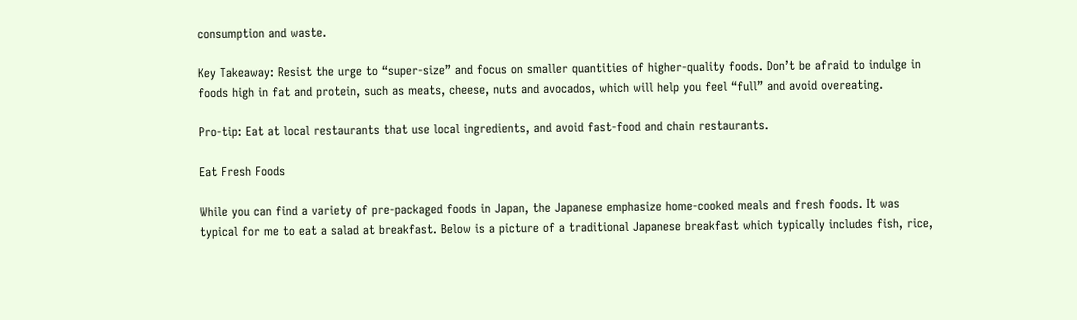consumption and waste.

Key Takeaway: Resist the urge to “super-size” and focus on smaller quantities of higher-quality foods. Don’t be afraid to indulge in foods high in fat and protein, such as meats, cheese, nuts and avocados, which will help you feel “full” and avoid overeating.

Pro-tip: Eat at local restaurants that use local ingredients, and avoid fast-food and chain restaurants.

Eat Fresh Foods

While you can find a variety of pre-packaged foods in Japan, the Japanese emphasize home-cooked meals and fresh foods. It was typical for me to eat a salad at breakfast. Below is a picture of a traditional Japanese breakfast which typically includes fish, rice,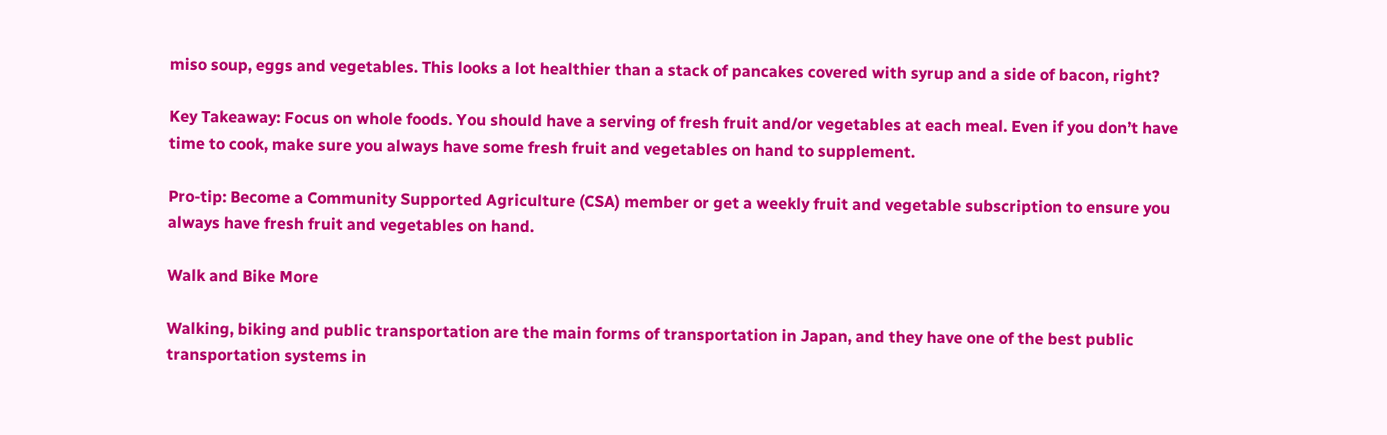miso soup, eggs and vegetables. This looks a lot healthier than a stack of pancakes covered with syrup and a side of bacon, right?

Key Takeaway: Focus on whole foods. You should have a serving of fresh fruit and/or vegetables at each meal. Even if you don’t have time to cook, make sure you always have some fresh fruit and vegetables on hand to supplement.

Pro-tip: Become a Community Supported Agriculture (CSA) member or get a weekly fruit and vegetable subscription to ensure you always have fresh fruit and vegetables on hand.

Walk and Bike More

Walking, biking and public transportation are the main forms of transportation in Japan, and they have one of the best public transportation systems in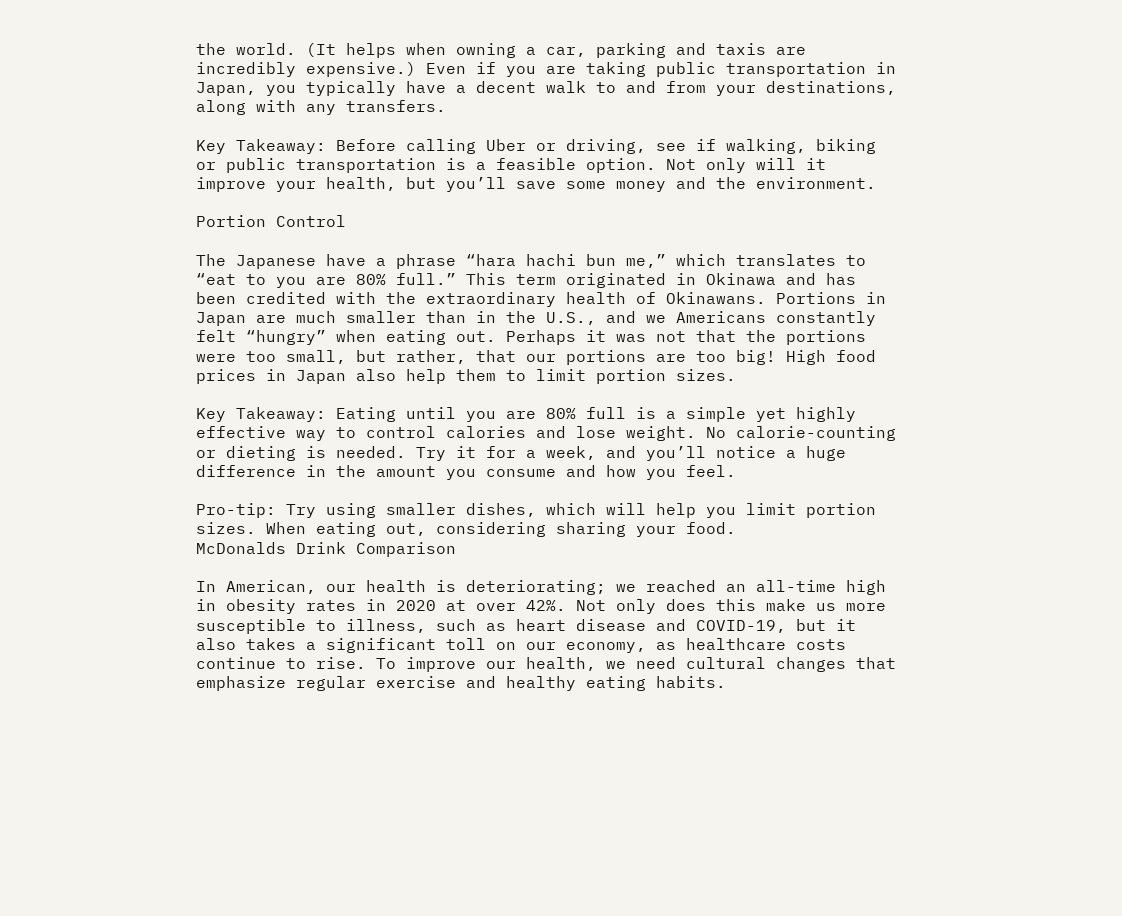the world. (It helps when owning a car, parking and taxis are incredibly expensive.) Even if you are taking public transportation in Japan, you typically have a decent walk to and from your destinations, along with any transfers.

Key Takeaway: Before calling Uber or driving, see if walking, biking or public transportation is a feasible option. Not only will it improve your health, but you’ll save some money and the environment.

Portion Control

The Japanese have a phrase “hara hachi bun me,” which translates to “eat to you are 80% full.” This term originated in Okinawa and has been credited with the extraordinary health of Okinawans. Portions in Japan are much smaller than in the U.S., and we Americans constantly felt “hungry” when eating out. Perhaps it was not that the portions were too small, but rather, that our portions are too big! High food prices in Japan also help them to limit portion sizes.

Key Takeaway: Eating until you are 80% full is a simple yet highly effective way to control calories and lose weight. No calorie-counting or dieting is needed. Try it for a week, and you’ll notice a huge difference in the amount you consume and how you feel.

Pro-tip: Try using smaller dishes, which will help you limit portion sizes. When eating out, considering sharing your food.
McDonalds Drink Comparison

In American, our health is deteriorating; we reached an all-time high in obesity rates in 2020 at over 42%. Not only does this make us more susceptible to illness, such as heart disease and COVID-19, but it also takes a significant toll on our economy, as healthcare costs continue to rise. To improve our health, we need cultural changes that emphasize regular exercise and healthy eating habits.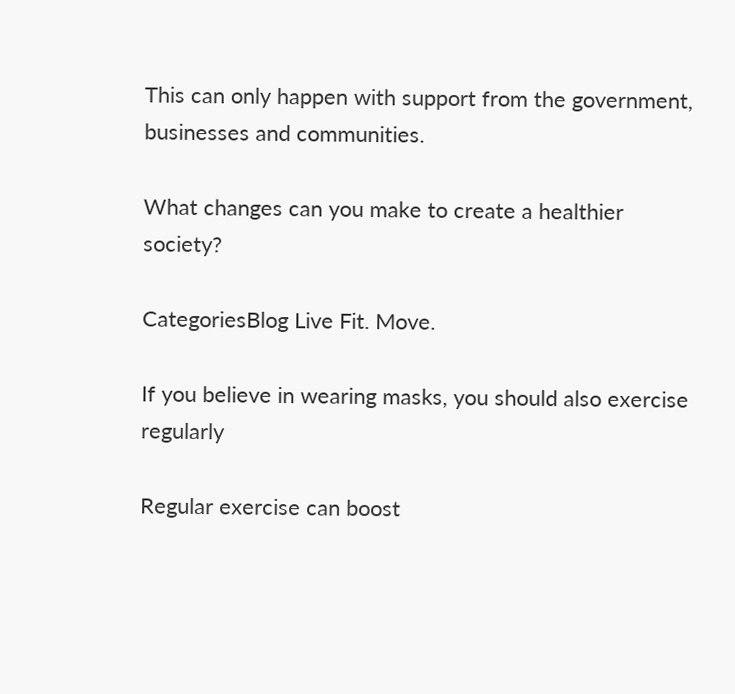This can only happen with support from the government, businesses and communities.

What changes can you make to create a healthier society?

CategoriesBlog Live Fit. Move.

If you believe in wearing masks, you should also exercise regularly

Regular exercise can boost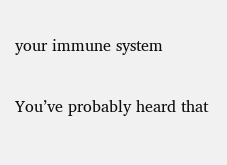your immune system

You’ve probably heard that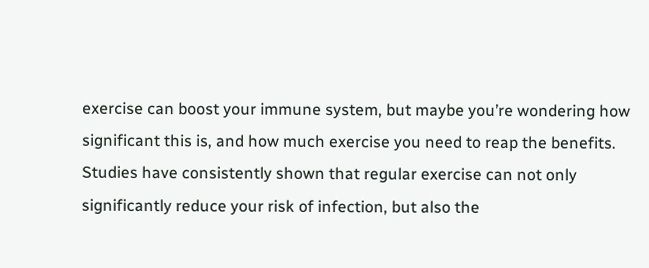exercise can boost your immune system, but maybe you’re wondering how significant this is, and how much exercise you need to reap the benefits. Studies have consistently shown that regular exercise can not only significantly reduce your risk of infection, but also the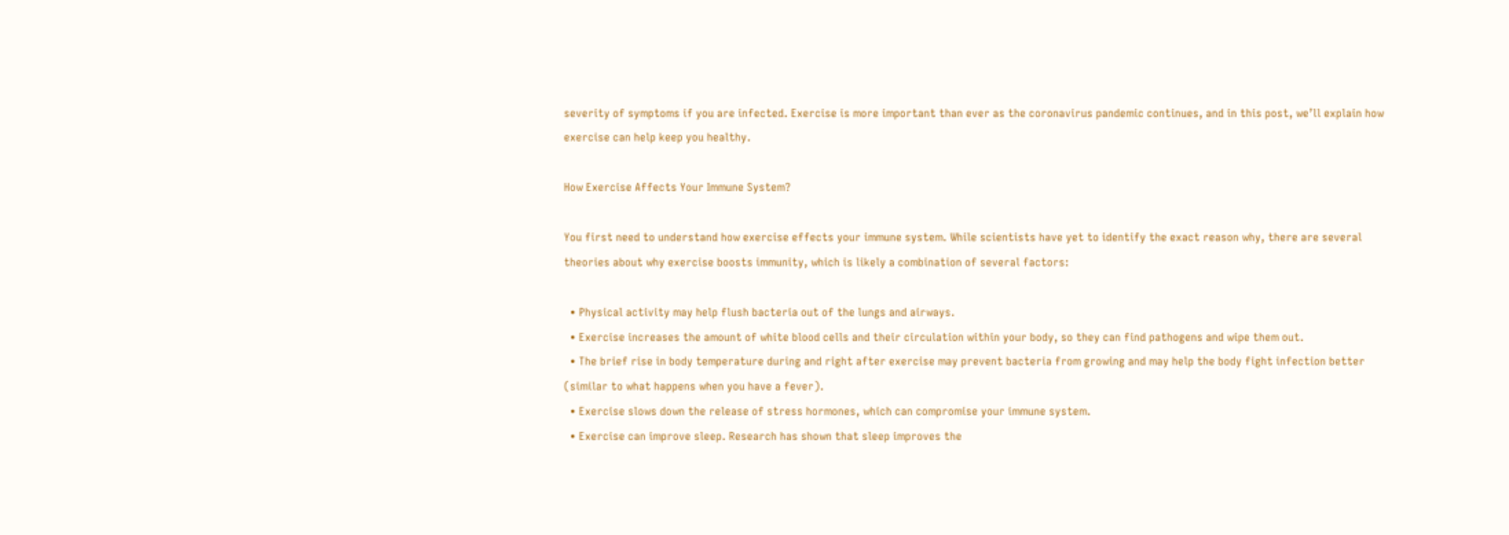severity of symptoms if you are infected. Exercise is more important than ever as the coronavirus pandemic continues, and in this post, we’ll explain how exercise can help keep you healthy.

How Exercise Affects Your Immune System?

You first need to understand how exercise effects your immune system. While scientists have yet to identify the exact reason why, there are several theories about why exercise boosts immunity, which is likely a combination of several factors:

  • Physical activity may help flush bacteria out of the lungs and airways.
  • Exercise increases the amount of white blood cells and their circulation within your body, so they can find pathogens and wipe them out.
  • The brief rise in body temperature during and right after exercise may prevent bacteria from growing and may help the body fight infection better (similar to what happens when you have a fever).
  • Exercise slows down the release of stress hormones, which can compromise your immune system.
  • Exercise can improve sleep. Research has shown that sleep improves the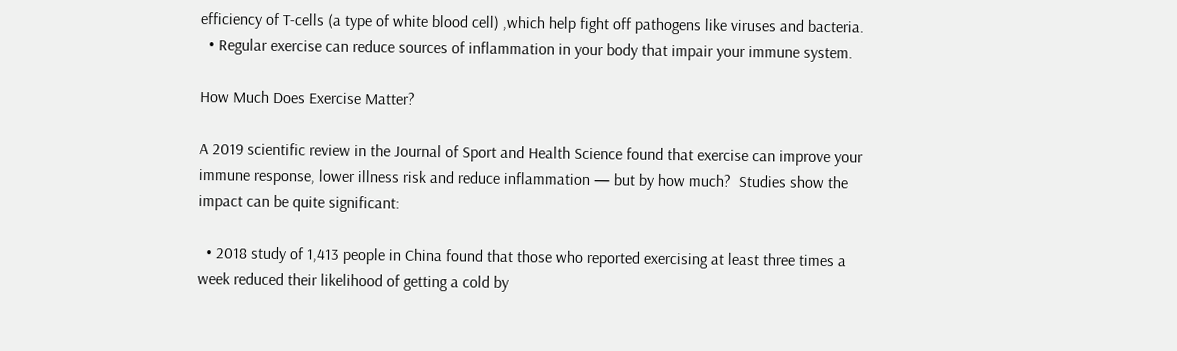efficiency of T-cells (a type of white blood cell) ,which help fight off pathogens like viruses and bacteria.
  • Regular exercise can reduce sources of inflammation in your body that impair your immune system.

How Much Does Exercise Matter?

A 2019 scientific review in the Journal of Sport and Health Science found that exercise can improve your immune response, lower illness risk and reduce inflammation — but by how much?  Studies show the impact can be quite significant:

  • 2018 study of 1,413 people in China found that those who reported exercising at least three times a week reduced their likelihood of getting a cold by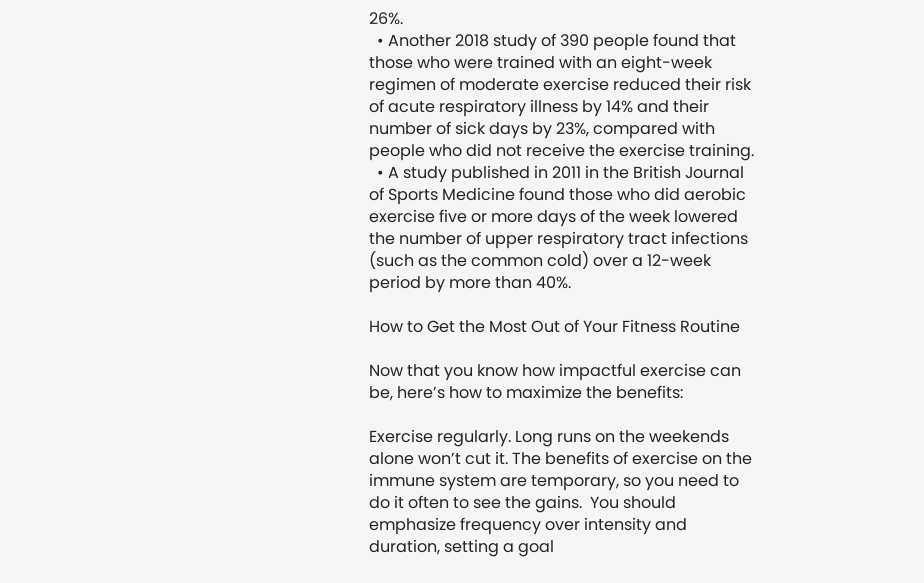26%.
  • Another 2018 study of 390 people found that those who were trained with an eight-week regimen of moderate exercise reduced their risk of acute respiratory illness by 14% and their number of sick days by 23%, compared with people who did not receive the exercise training.
  • A study published in 2011 in the British Journal of Sports Medicine found those who did aerobic exercise five or more days of the week lowered the number of upper respiratory tract infections (such as the common cold) over a 12-week period by more than 40%.

How to Get the Most Out of Your Fitness Routine

Now that you know how impactful exercise can be, here’s how to maximize the benefits:

Exercise regularly. Long runs on the weekends alone won’t cut it. The benefits of exercise on the immune system are temporary, so you need to do it often to see the gains.  You should emphasize frequency over intensity and duration, setting a goal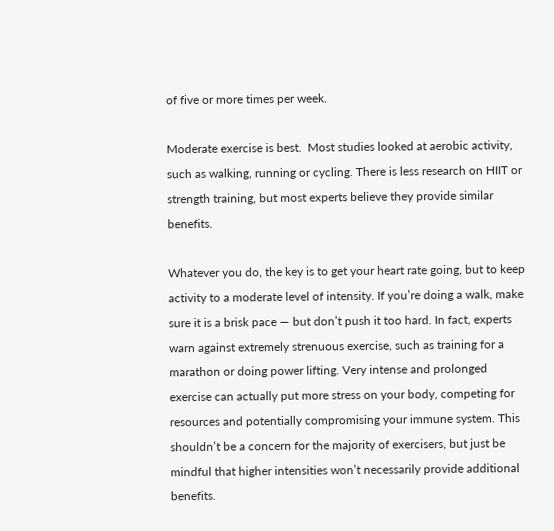of five or more times per week.

Moderate exercise is best.  Most studies looked at aerobic activity, such as walking, running or cycling. There is less research on HIIT or strength training, but most experts believe they provide similar benefits.

Whatever you do, the key is to get your heart rate going, but to keep activity to a moderate level of intensity. If you’re doing a walk, make sure it is a brisk pace — but don’t push it too hard. In fact, experts warn against extremely strenuous exercise, such as training for a marathon or doing power lifting. Very intense and prolonged exercise can actually put more stress on your body, competing for resources and potentially compromising your immune system. This shouldn’t be a concern for the majority of exercisers, but just be mindful that higher intensities won’t necessarily provide additional benefits.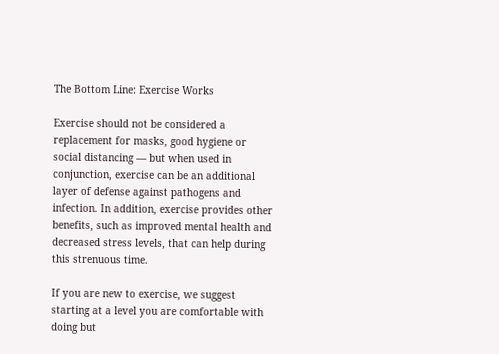The Bottom Line: Exercise Works

Exercise should not be considered a replacement for masks, good hygiene or social distancing — but when used in conjunction, exercise can be an additional layer of defense against pathogens and infection. In addition, exercise provides other benefits, such as improved mental health and decreased stress levels, that can help during this strenuous time.

If you are new to exercise, we suggest starting at a level you are comfortable with doing but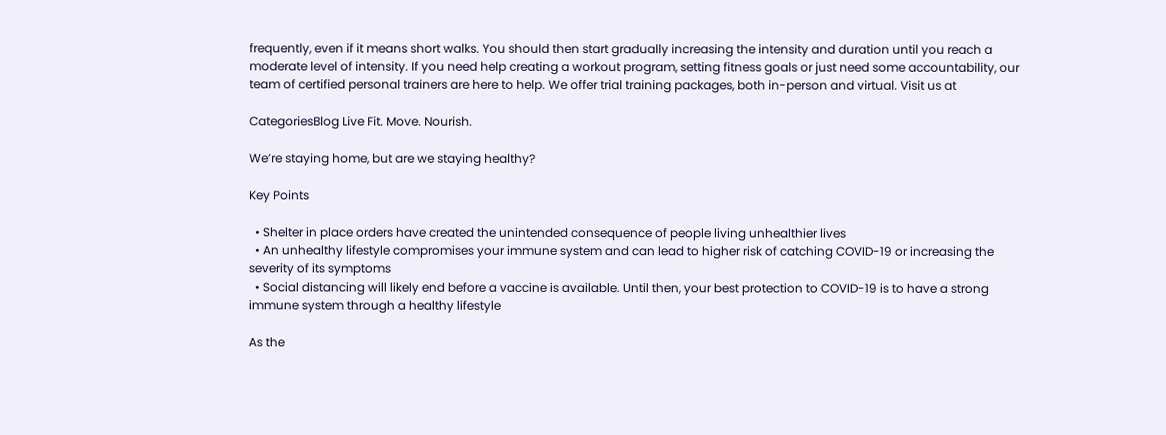frequently, even if it means short walks. You should then start gradually increasing the intensity and duration until you reach a moderate level of intensity. If you need help creating a workout program, setting fitness goals or just need some accountability, our team of certified personal trainers are here to help. We offer trial training packages, both in-person and virtual. Visit us at

CategoriesBlog Live Fit. Move. Nourish.

We’re staying home, but are we staying healthy?

Key Points

  • Shelter in place orders have created the unintended consequence of people living unhealthier lives
  • An unhealthy lifestyle compromises your immune system and can lead to higher risk of catching COVID-19 or increasing the severity of its symptoms
  • Social distancing will likely end before a vaccine is available. Until then, your best protection to COVID-19 is to have a strong immune system through a healthy lifestyle

As the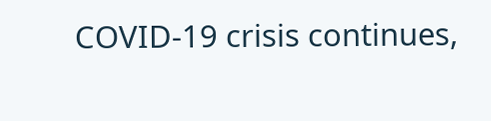COVID-19 crisis continues,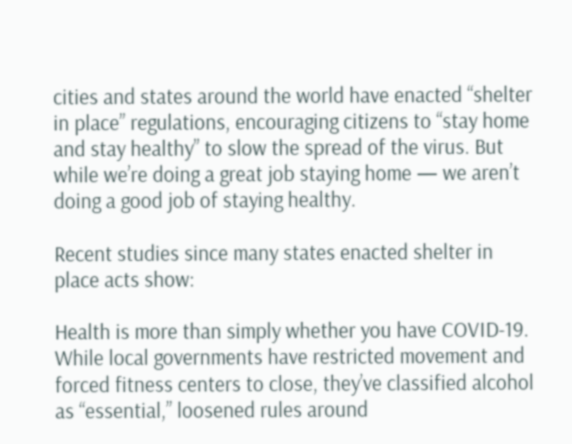cities and states around the world have enacted “shelter in place” regulations, encouraging citizens to “stay home and stay healthy” to slow the spread of the virus. But while we’re doing a great job staying home — we aren’t doing a good job of staying healthy.

Recent studies since many states enacted shelter in place acts show:

Health is more than simply whether you have COVID-19. While local governments have restricted movement and forced fitness centers to close, they’ve classified alcohol as “essential,” loosened rules around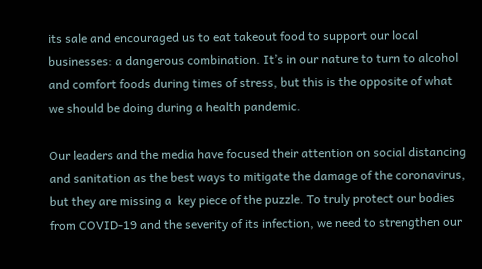its sale and encouraged us to eat takeout food to support our local businesses: a dangerous combination. It’s in our nature to turn to alcohol and comfort foods during times of stress, but this is the opposite of what we should be doing during a health pandemic.

Our leaders and the media have focused their attention on social distancing and sanitation as the best ways to mitigate the damage of the coronavirus, but they are missing a  key piece of the puzzle. To truly protect our bodies from COVID-19 and the severity of its infection, we need to strengthen our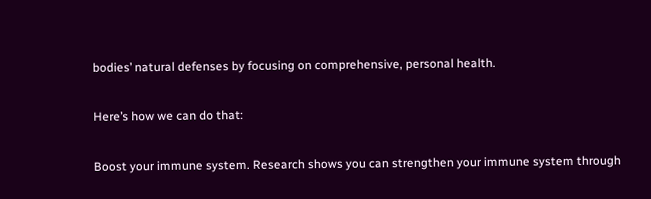bodies’ natural defenses by focusing on comprehensive, personal health.

Here’s how we can do that:

Boost your immune system. Research shows you can strengthen your immune system through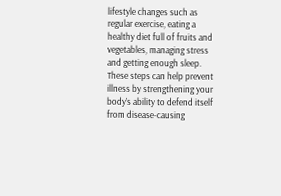lifestyle changes such as regular exercise, eating a healthy diet full of fruits and vegetables, managing stress and getting enough sleep. These steps can help prevent illness by strengthening your body’s ability to defend itself from disease-causing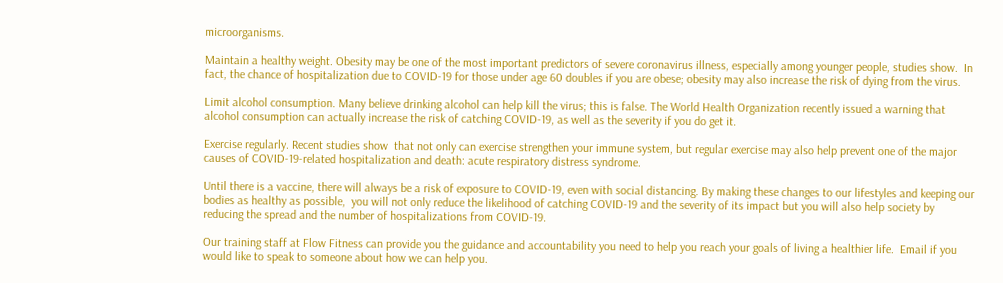microorganisms.

Maintain a healthy weight. Obesity may be one of the most important predictors of severe coronavirus illness, especially among younger people, studies show.  In fact, the chance of hospitalization due to COVID-19 for those under age 60 doubles if you are obese; obesity may also increase the risk of dying from the virus.

Limit alcohol consumption. Many believe drinking alcohol can help kill the virus; this is false. The World Health Organization recently issued a warning that alcohol consumption can actually increase the risk of catching COVID-19, as well as the severity if you do get it.

Exercise regularly. Recent studies show  that not only can exercise strengthen your immune system, but regular exercise may also help prevent one of the major causes of COVID-19-related hospitalization and death: acute respiratory distress syndrome.

Until there is a vaccine, there will always be a risk of exposure to COVID-19, even with social distancing. By making these changes to our lifestyles and keeping our bodies as healthy as possible,  you will not only reduce the likelihood of catching COVID-19 and the severity of its impact but you will also help society by reducing the spread and the number of hospitalizations from COVID-19.

Our training staff at Flow Fitness can provide you the guidance and accountability you need to help you reach your goals of living a healthier life.  Email if you would like to speak to someone about how we can help you.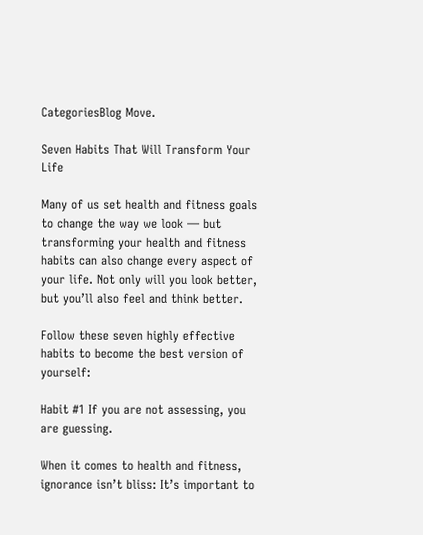CategoriesBlog Move.

Seven Habits That Will Transform Your Life

Many of us set health and fitness goals to change the way we look — but transforming your health and fitness habits can also change every aspect of your life. Not only will you look better, but you’ll also feel and think better.

Follow these seven highly effective habits to become the best version of yourself:

Habit #1 If you are not assessing, you are guessing.

When it comes to health and fitness, ignorance isn’t bliss: It’s important to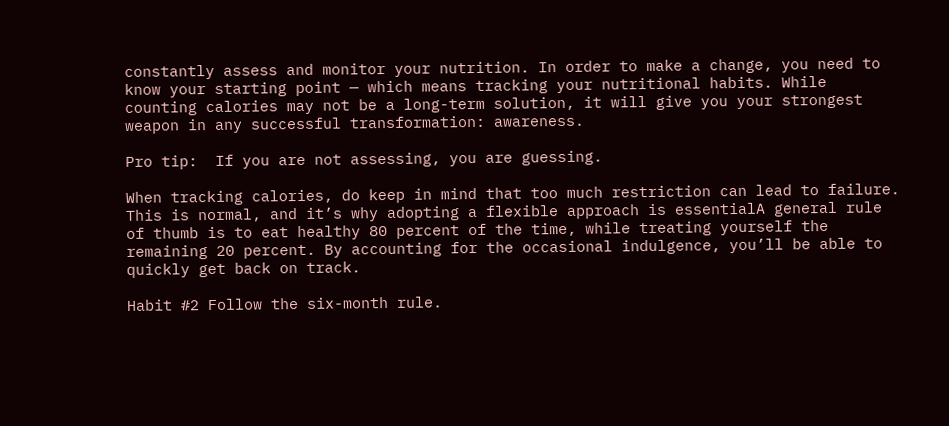constantly assess and monitor your nutrition. In order to make a change, you need to know your starting point — which means tracking your nutritional habits. While counting calories may not be a long-term solution, it will give you your strongest weapon in any successful transformation: awareness.

Pro tip:  If you are not assessing, you are guessing.

When tracking calories, do keep in mind that too much restriction can lead to failure.  This is normal, and it’s why adopting a flexible approach is essentialA general rule of thumb is to eat healthy 80 percent of the time, while treating yourself the remaining 20 percent. By accounting for the occasional indulgence, you’ll be able to quickly get back on track.

Habit #2 Follow the six-month rule.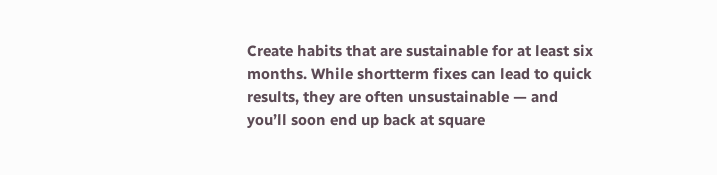Create habits that are sustainable for at least six months. While shortterm fixes can lead to quick results, they are often unsustainable — and you’ll soon end up back at square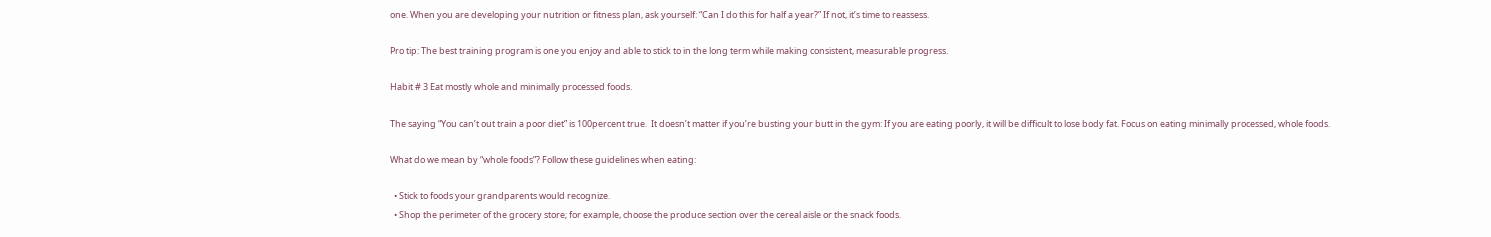one. When you are developing your nutrition or fitness plan, ask yourself: “Can I do this for half a year?” If not, it’s time to reassess.

Pro tip: The best training program is one you enjoy and able to stick to in the long term while making consistent, measurable progress.

Habit # 3 Eat mostly whole and minimally processed foods.

The saying “You can’t out train a poor diet” is 100percent true.  It doesn’t matter if you’re busting your butt in the gym: If you are eating poorly, it will be difficult to lose body fat. Focus on eating minimally processed, whole foods.

What do we mean by “whole foods”? Follow these guidelines when eating:

  • Stick to foods your grandparents would recognize.
  • Shop the perimeter of the grocery store; for example, choose the produce section over the cereal aisle or the snack foods.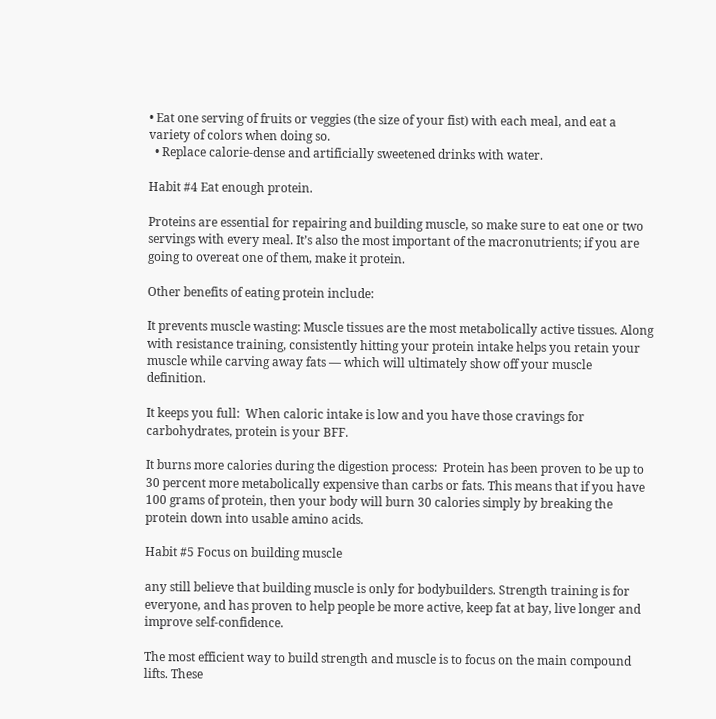• Eat one serving of fruits or veggies (the size of your fist) with each meal, and eat a variety of colors when doing so.
  • Replace calorie-dense and artificially sweetened drinks with water.

Habit #4 Eat enough protein.

Proteins are essential for repairing and building muscle, so make sure to eat one or two servings with every meal. It’s also the most important of the macronutrients; if you are going to overeat one of them, make it protein.

Other benefits of eating protein include:

It prevents muscle wasting: Muscle tissues are the most metabolically active tissues. Along with resistance training, consistently hitting your protein intake helps you retain your muscle while carving away fats — which will ultimately show off your muscle definition.

It keeps you full:  When caloric intake is low and you have those cravings for carbohydrates, protein is your BFF.

It burns more calories during the digestion process:  Protein has been proven to be up to 30 percent more metabolically expensive than carbs or fats. This means that if you have 100 grams of protein, then your body will burn 30 calories simply by breaking the protein down into usable amino acids.

Habit #5 Focus on building muscle

any still believe that building muscle is only for bodybuilders. Strength training is for everyone, and has proven to help people be more active, keep fat at bay, live longer and improve self-confidence.

The most efficient way to build strength and muscle is to focus on the main compound lifts. These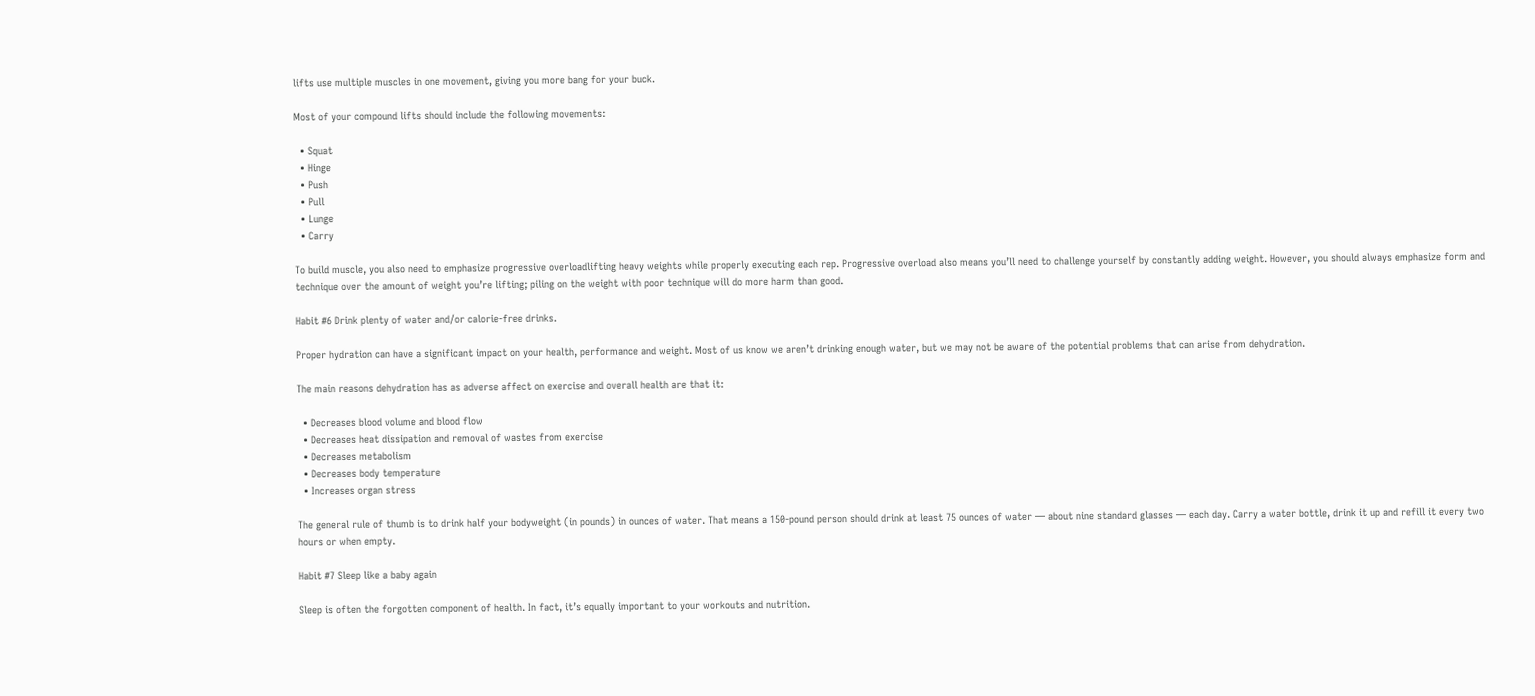lifts use multiple muscles in one movement, giving you more bang for your buck.

Most of your compound lifts should include the following movements:

  • Squat
  • Hinge
  • Push
  • Pull
  • Lunge
  • Carry

To build muscle, you also need to emphasize progressive overloadlifting heavy weights while properly executing each rep. Progressive overload also means you’ll need to challenge yourself by constantly adding weight. However, you should always emphasize form and technique over the amount of weight you’re lifting; piling on the weight with poor technique will do more harm than good.

Habit #6 Drink plenty of water and/or calorie-free drinks.

Proper hydration can have a significant impact on your health, performance and weight. Most of us know we aren’t drinking enough water, but we may not be aware of the potential problems that can arise from dehydration.

The main reasons dehydration has as adverse affect on exercise and overall health are that it:

  • Decreases blood volume and blood flow
  • Decreases heat dissipation and removal of wastes from exercise
  • Decreases metabolism
  • Decreases body temperature
  • Increases organ stress

The general rule of thumb is to drink half your bodyweight (in pounds) in ounces of water. That means a 150-pound person should drink at least 75 ounces of water — about nine standard glasses — each day. Carry a water bottle, drink it up and refill it every two hours or when empty.

Habit #7 Sleep like a baby again

Sleep is often the forgotten component of health. In fact, it’s equally important to your workouts and nutrition.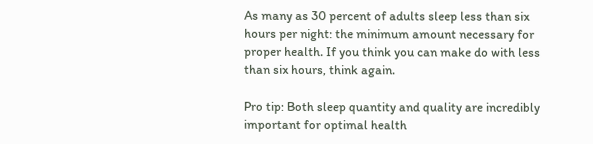As many as 30 percent of adults sleep less than six hours per night: the minimum amount necessary for proper health. If you think you can make do with less than six hours, think again.

Pro tip: Both sleep quantity and quality are incredibly important for optimal health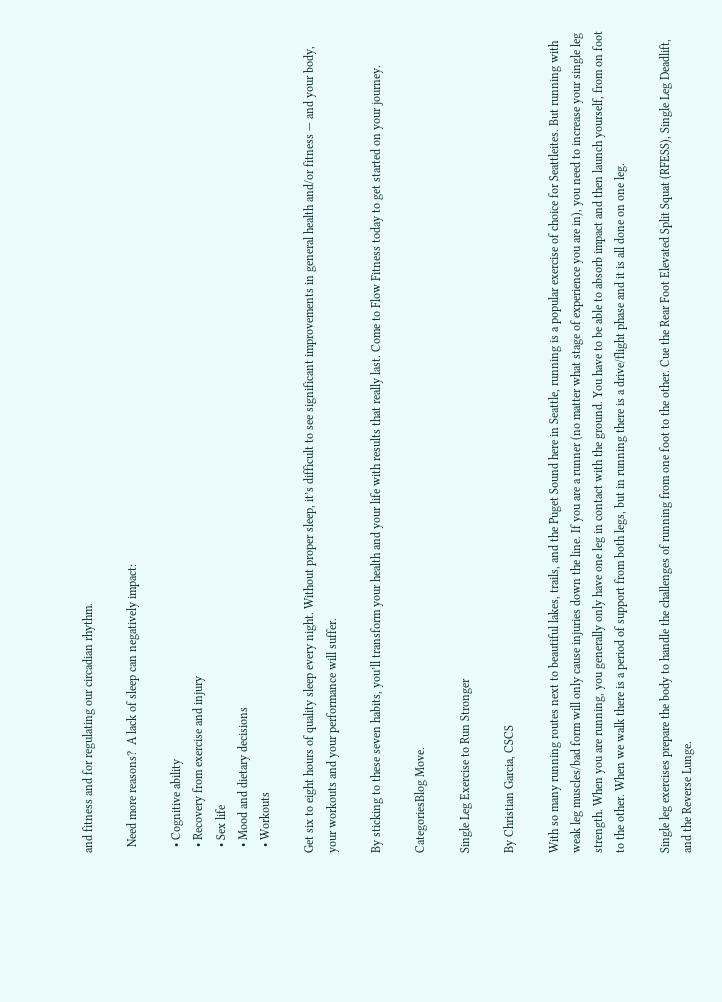and fitness and for regulating our circadian rhythm.

  Need more reasons?  A lack of sleep can negatively impact:

  • Cognitive ability
  • Recovery from exercise and injury
  • Sex life
  • Mood and dietary decisions
  • Workouts

Get six to eight hours of quality sleep every night. Without proper sleep, it’s difficult to see significant improvements in general health and/or fitness — and your body, your workouts and your performance will suffer.

By sticking to these seven habits, you’ll transform your health and your life with results that really last. Come to Flow Fitness today to get started on your journey.

CategoriesBlog Move.

Single Leg Exercise to Run Stronger

By Christian Garcia, CSCS

With so many running routes next to beautiful lakes, trails, and the Puget Sound here in Seattle, running is a popular exercise of choice for Seattleites. But running with weak leg muscles/bad form will only cause injuries down the line. If you are a runner (no matter what stage of experience you are in), you need to increase your single leg strength. When you are running, you generally only have one leg in contact with the ground. You have to be able to absorb impact and then launch yourself, from on foot to the other. When we walk there is a period of support from both legs, but in running there is a drive/flight phase and it is all done on one leg.

Single leg exercises prepare the body to handle the challenges of running from one foot to the other. Cue the Rear Foot Elevated Split Squat (RFESS), Single Leg Deadlift, and the Reverse Lunge.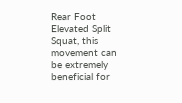Rear Foot Elevated Split Squat, this movement can be extremely beneficial for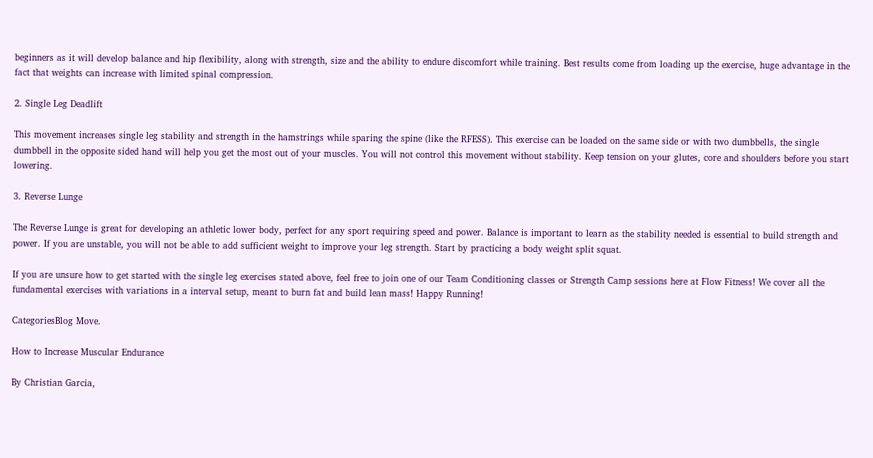beginners as it will develop balance and hip flexibility, along with strength, size and the ability to endure discomfort while training. Best results come from loading up the exercise, huge advantage in the fact that weights can increase with limited spinal compression.

2. Single Leg Deadlift

This movement increases single leg stability and strength in the hamstrings while sparing the spine (like the RFESS). This exercise can be loaded on the same side or with two dumbbells, the single dumbbell in the opposite sided hand will help you get the most out of your muscles. You will not control this movement without stability. Keep tension on your glutes, core and shoulders before you start lowering.

3. Reverse Lunge

The Reverse Lunge is great for developing an athletic lower body, perfect for any sport requiring speed and power. Balance is important to learn as the stability needed is essential to build strength and power. If you are unstable, you will not be able to add sufficient weight to improve your leg strength. Start by practicing a body weight split squat.

If you are unsure how to get started with the single leg exercises stated above, feel free to join one of our Team Conditioning classes or Strength Camp sessions here at Flow Fitness! We cover all the fundamental exercises with variations in a interval setup, meant to burn fat and build lean mass! Happy Running!

CategoriesBlog Move.

How to Increase Muscular Endurance

By Christian Garcia,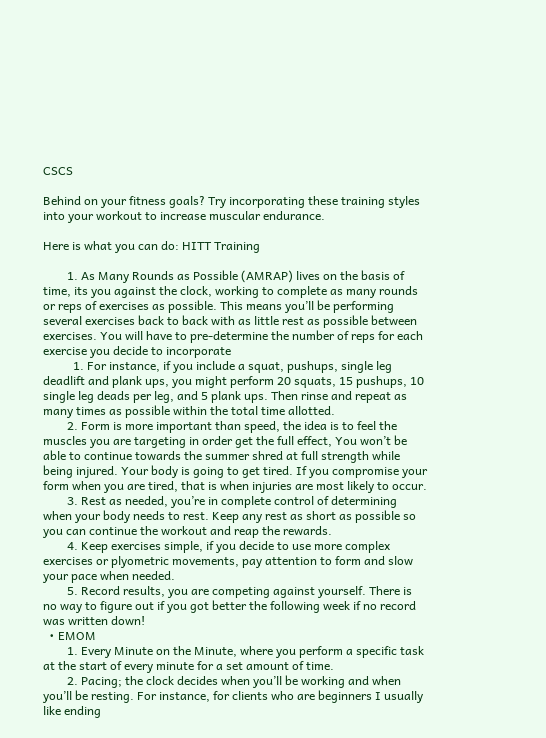CSCS

Behind on your fitness goals? Try incorporating these training styles into your workout to increase muscular endurance.

Here is what you can do: HITT Training

        1. As Many Rounds as Possible (AMRAP) lives on the basis of time, its you against the clock, working to complete as many rounds or reps of exercises as possible. This means you’ll be performing several exercises back to back with as little rest as possible between exercises. You will have to pre-determine the number of reps for each exercise you decide to incorporate
          1. For instance, if you include a squat, pushups, single leg deadlift and plank ups, you might perform 20 squats, 15 pushups, 10 single leg deads per leg, and 5 plank ups. Then rinse and repeat as many times as possible within the total time allotted.
        2. Form is more important than speed, the idea is to feel the muscles you are targeting in order get the full effect, You won’t be able to continue towards the summer shred at full strength while being injured. Your body is going to get tired. If you compromise your form when you are tired, that is when injuries are most likely to occur.
        3. Rest as needed, you’re in complete control of determining when your body needs to rest. Keep any rest as short as possible so you can continue the workout and reap the rewards.
        4. Keep exercises simple, if you decide to use more complex exercises or plyometric movements, pay attention to form and slow your pace when needed.
        5. Record results, you are competing against yourself. There is no way to figure out if you got better the following week if no record was written down!
  • EMOM
        1. Every Minute on the Minute, where you perform a specific task at the start of every minute for a set amount of time.
        2. Pacing; the clock decides when you’ll be working and when you’ll be resting. For instance, for clients who are beginners I usually like ending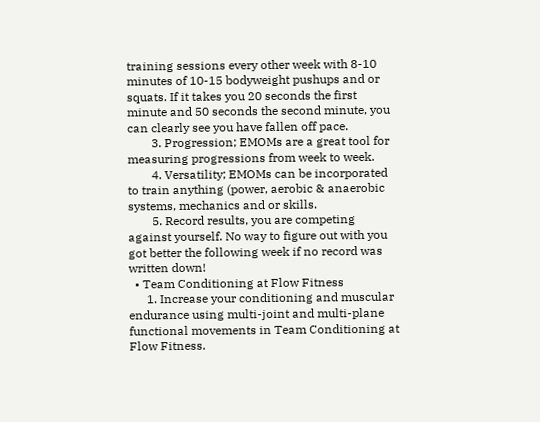training sessions every other week with 8-10 minutes of 10-15 bodyweight pushups and or squats. If it takes you 20 seconds the first minute and 50 seconds the second minute, you can clearly see you have fallen off pace.
        3. Progression; EMOMs are a great tool for measuring progressions from week to week.
        4. Versatility; EMOMs can be incorporated to train anything (power, aerobic & anaerobic systems, mechanics and or skills.
        5. Record results, you are competing against yourself. No way to figure out with you got better the following week if no record was written down!
  • Team Conditioning at Flow Fitness
      1. Increase your conditioning and muscular endurance using multi-joint and multi-plane functional movements in Team Conditioning at Flow Fitness.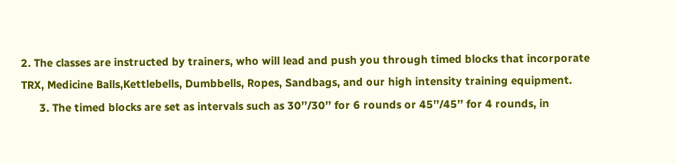2. The classes are instructed by trainers, who will lead and push you through timed blocks that incorporate TRX, Medicine Balls,Kettlebells, Dumbbells, Ropes, Sandbags, and our high intensity training equipment.
      3. The timed blocks are set as intervals such as 30’’/30’’ for 6 rounds or 45’’/45’’ for 4 rounds, in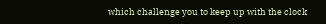which challenge you to keep up with the clock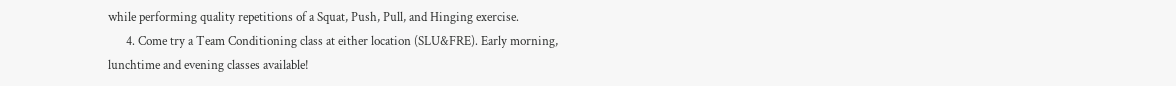while performing quality repetitions of a Squat, Push, Pull, and Hinging exercise.
      4. Come try a Team Conditioning class at either location (SLU&FRE). Early morning, lunchtime and evening classes available!